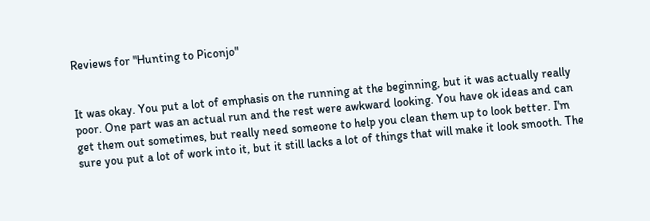Reviews for "Hunting to Piconjo"


It was okay. You put a lot of emphasis on the running at the beginning, but it was actually really poor. One part was an actual run and the rest were awkward looking. You have ok ideas and can get them out sometimes, but really need someone to help you clean them up to look better. I'm sure you put a lot of work into it, but it still lacks a lot of things that will make it look smooth. The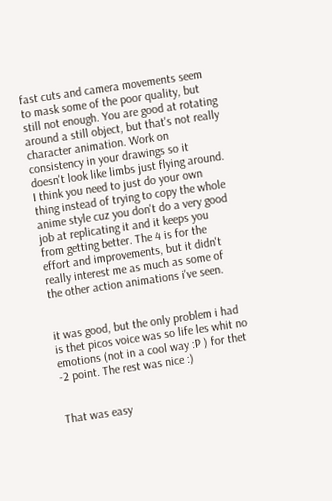fast cuts and camera movements seem to mask some of the poor quality, but still not enough. You are good at rotating around a still object, but that's not really character animation. Work on consistency in your drawings so it doesn't look like limbs just flying around. I think you need to just do your own thing instead of trying to copy the whole anime style cuz you don't do a very good job at replicating it and it keeps you from getting better. The 4 is for the effort and improvements, but it didn't really interest me as much as some of the other action animations i've seen.


it was good, but the only problem i had is thet picos voice was so life les whit no emotions (not in a cool way :P ) for thet -2 point. The rest was nice :)


That was easy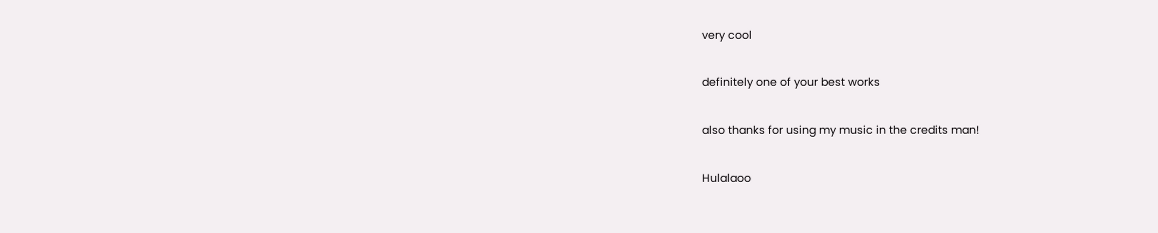very cool

definitely one of your best works

also thanks for using my music in the credits man!

Hulalaoo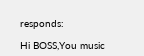responds:

Hi BOSS,You music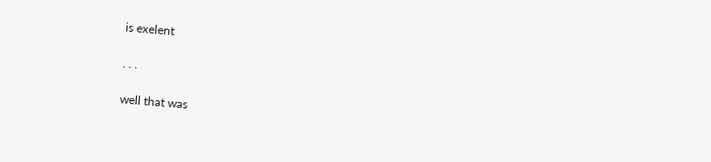is exelent

. . .

well that was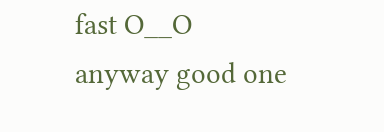fast O__O
anyway good one